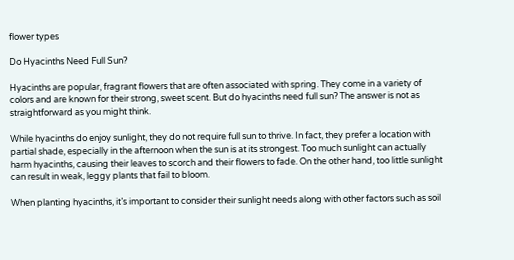flower types

Do Hyacinths Need Full Sun?

Hyacinths are popular, fragrant flowers that are often associated with spring. They come in a variety of colors and are known for their strong, sweet scent. But do hyacinths need full sun? The answer is not as straightforward as you might think.

While hyacinths do enjoy sunlight, they do not require full sun to thrive. In fact, they prefer a location with partial shade, especially in the afternoon when the sun is at its strongest. Too much sunlight can actually harm hyacinths, causing their leaves to scorch and their flowers to fade. On the other hand, too little sunlight can result in weak, leggy plants that fail to bloom.

When planting hyacinths, it’s important to consider their sunlight needs along with other factors such as soil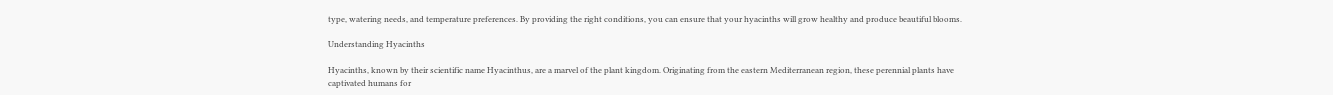type, watering needs, and temperature preferences. By providing the right conditions, you can ensure that your hyacinths will grow healthy and produce beautiful blooms.

Understanding Hyacinths

Hyacinths, known by their scientific name Hyacinthus, are a marvel of the plant kingdom. Originating from the eastern Mediterranean region, these perennial plants have captivated humans for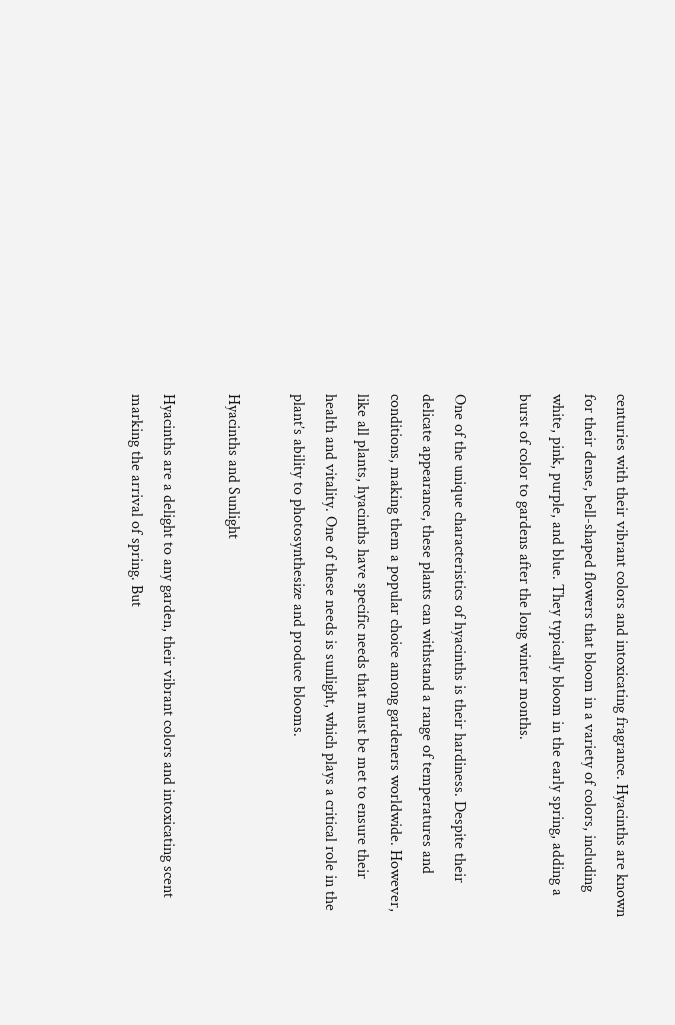centuries with their vibrant colors and intoxicating fragrance. Hyacinths are known for their dense, bell-shaped flowers that bloom in a variety of colors, including white, pink, purple, and blue. They typically bloom in the early spring, adding a burst of color to gardens after the long winter months.

One of the unique characteristics of hyacinths is their hardiness. Despite their delicate appearance, these plants can withstand a range of temperatures and conditions, making them a popular choice among gardeners worldwide. However, like all plants, hyacinths have specific needs that must be met to ensure their health and vitality. One of these needs is sunlight, which plays a critical role in the plant’s ability to photosynthesize and produce blooms.

Hyacinths and Sunlight

Hyacinths are a delight to any garden, their vibrant colors and intoxicating scent marking the arrival of spring. But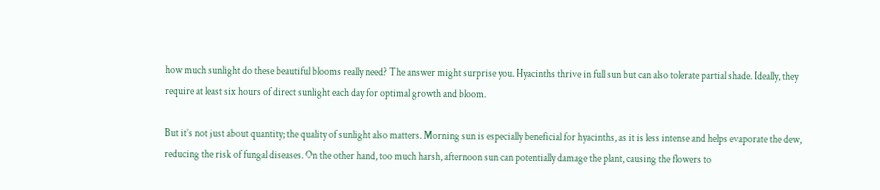how much sunlight do these beautiful blooms really need? The answer might surprise you. Hyacinths thrive in full sun but can also tolerate partial shade. Ideally, they require at least six hours of direct sunlight each day for optimal growth and bloom.

But it’s not just about quantity; the quality of sunlight also matters. Morning sun is especially beneficial for hyacinths, as it is less intense and helps evaporate the dew, reducing the risk of fungal diseases. On the other hand, too much harsh, afternoon sun can potentially damage the plant, causing the flowers to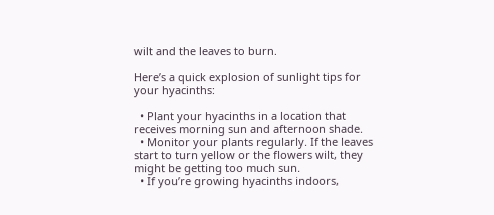wilt and the leaves to burn.

Here’s a quick explosion of sunlight tips for your hyacinths:

  • Plant your hyacinths in a location that receives morning sun and afternoon shade.
  • Monitor your plants regularly. If the leaves start to turn yellow or the flowers wilt, they might be getting too much sun.
  • If you’re growing hyacinths indoors,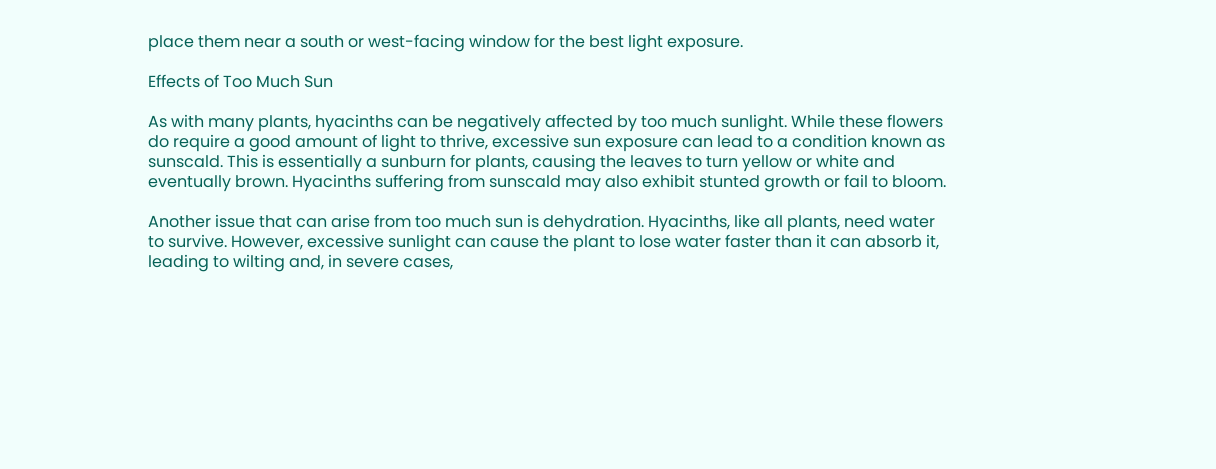place them near a south or west-facing window for the best light exposure.

Effects of Too Much Sun

As with many plants, hyacinths can be negatively affected by too much sunlight. While these flowers do require a good amount of light to thrive, excessive sun exposure can lead to a condition known as sunscald. This is essentially a sunburn for plants, causing the leaves to turn yellow or white and eventually brown. Hyacinths suffering from sunscald may also exhibit stunted growth or fail to bloom.

Another issue that can arise from too much sun is dehydration. Hyacinths, like all plants, need water to survive. However, excessive sunlight can cause the plant to lose water faster than it can absorb it, leading to wilting and, in severe cases,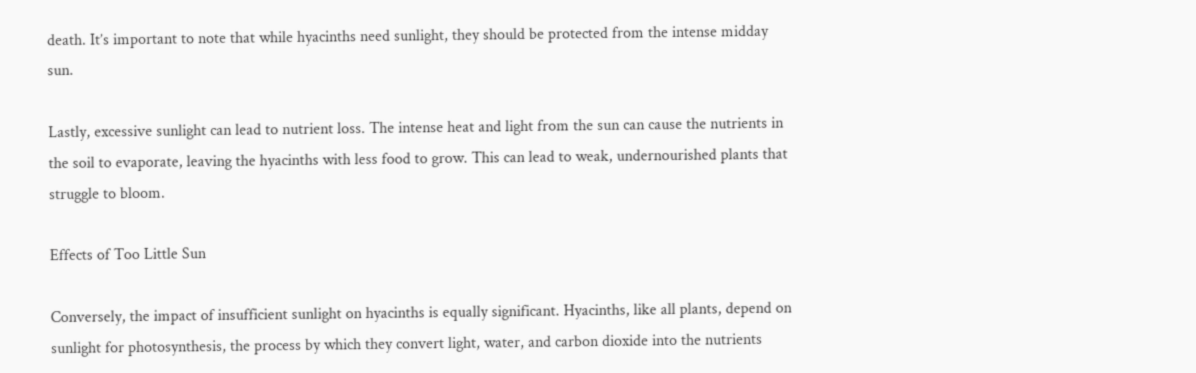death. It’s important to note that while hyacinths need sunlight, they should be protected from the intense midday sun.

Lastly, excessive sunlight can lead to nutrient loss. The intense heat and light from the sun can cause the nutrients in the soil to evaporate, leaving the hyacinths with less food to grow. This can lead to weak, undernourished plants that struggle to bloom.

Effects of Too Little Sun

Conversely, the impact of insufficient sunlight on hyacinths is equally significant. Hyacinths, like all plants, depend on sunlight for photosynthesis, the process by which they convert light, water, and carbon dioxide into the nutrients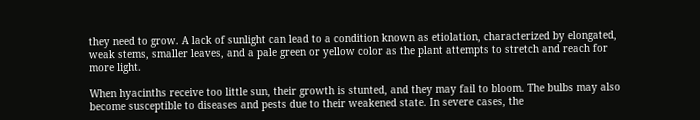they need to grow. A lack of sunlight can lead to a condition known as etiolation, characterized by elongated, weak stems, smaller leaves, and a pale green or yellow color as the plant attempts to stretch and reach for more light.

When hyacinths receive too little sun, their growth is stunted, and they may fail to bloom. The bulbs may also become susceptible to diseases and pests due to their weakened state. In severe cases, the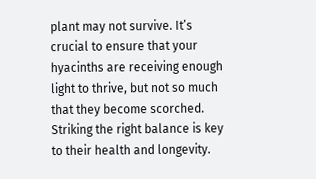plant may not survive. It’s crucial to ensure that your hyacinths are receiving enough light to thrive, but not so much that they become scorched. Striking the right balance is key to their health and longevity.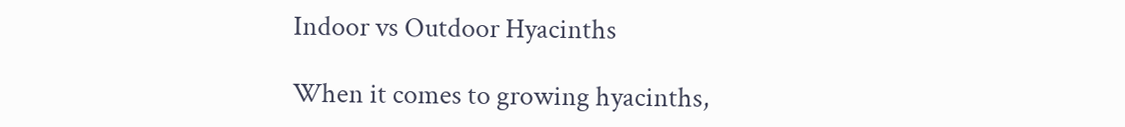Indoor vs Outdoor Hyacinths

When it comes to growing hyacinths,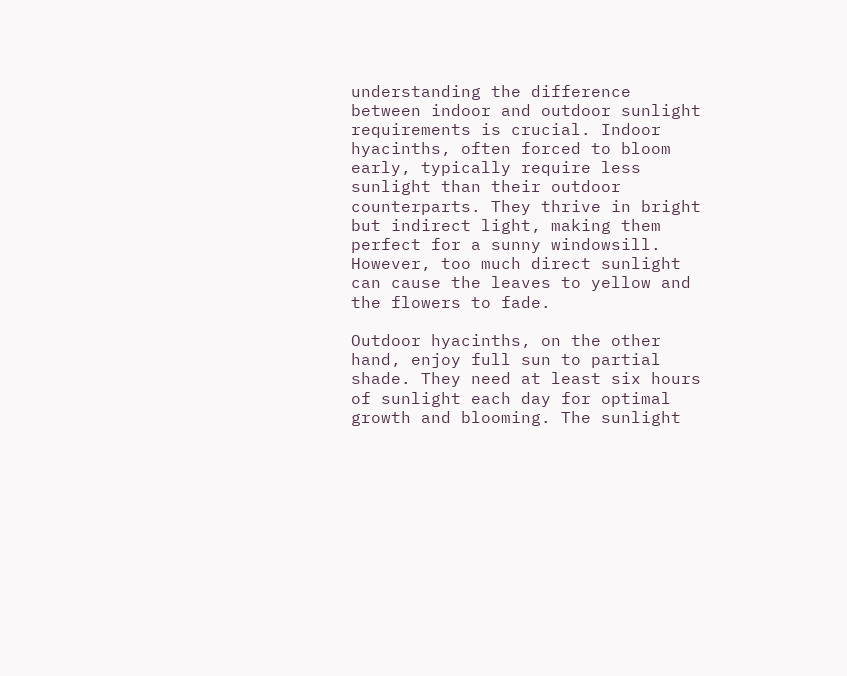understanding the difference between indoor and outdoor sunlight requirements is crucial. Indoor hyacinths, often forced to bloom early, typically require less sunlight than their outdoor counterparts. They thrive in bright but indirect light, making them perfect for a sunny windowsill. However, too much direct sunlight can cause the leaves to yellow and the flowers to fade.

Outdoor hyacinths, on the other hand, enjoy full sun to partial shade. They need at least six hours of sunlight each day for optimal growth and blooming. The sunlight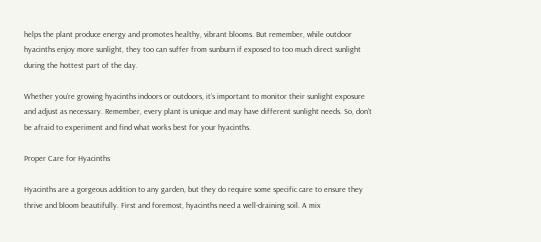helps the plant produce energy and promotes healthy, vibrant blooms. But remember, while outdoor hyacinths enjoy more sunlight, they too can suffer from sunburn if exposed to too much direct sunlight during the hottest part of the day.

Whether you’re growing hyacinths indoors or outdoors, it’s important to monitor their sunlight exposure and adjust as necessary. Remember, every plant is unique and may have different sunlight needs. So, don’t be afraid to experiment and find what works best for your hyacinths.

Proper Care for Hyacinths

Hyacinths are a gorgeous addition to any garden, but they do require some specific care to ensure they thrive and bloom beautifully. First and foremost, hyacinths need a well-draining soil. A mix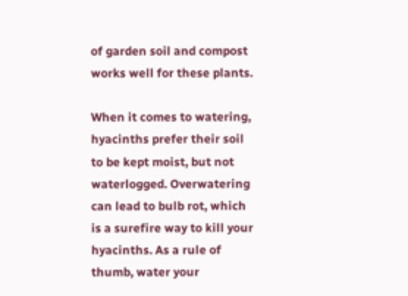of garden soil and compost works well for these plants.

When it comes to watering, hyacinths prefer their soil to be kept moist, but not waterlogged. Overwatering can lead to bulb rot, which is a surefire way to kill your hyacinths. As a rule of thumb, water your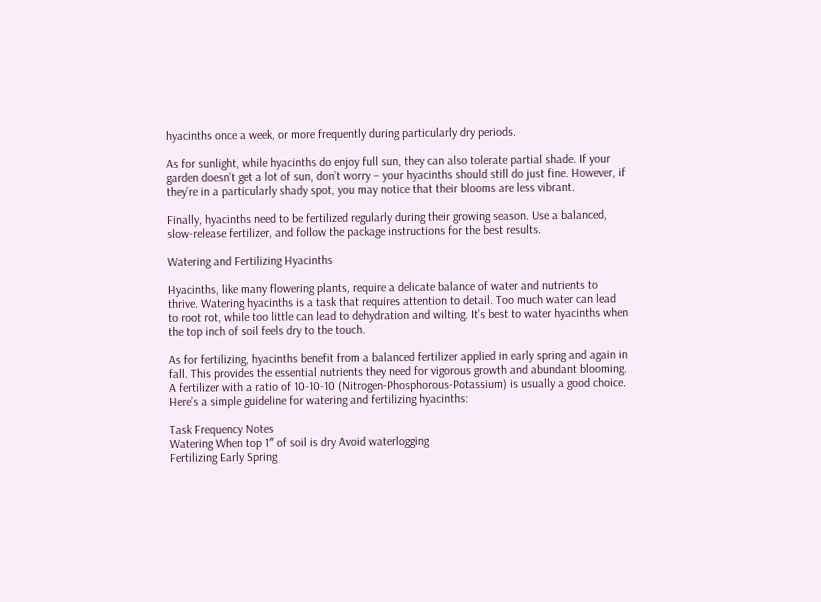hyacinths once a week, or more frequently during particularly dry periods.

As for sunlight, while hyacinths do enjoy full sun, they can also tolerate partial shade. If your garden doesn’t get a lot of sun, don’t worry – your hyacinths should still do just fine. However, if they’re in a particularly shady spot, you may notice that their blooms are less vibrant.

Finally, hyacinths need to be fertilized regularly during their growing season. Use a balanced, slow-release fertilizer, and follow the package instructions for the best results.

Watering and Fertilizing Hyacinths

Hyacinths, like many flowering plants, require a delicate balance of water and nutrients to thrive. Watering hyacinths is a task that requires attention to detail. Too much water can lead to root rot, while too little can lead to dehydration and wilting. It’s best to water hyacinths when the top inch of soil feels dry to the touch.

As for fertilizing, hyacinths benefit from a balanced fertilizer applied in early spring and again in fall. This provides the essential nutrients they need for vigorous growth and abundant blooming. A fertilizer with a ratio of 10-10-10 (Nitrogen-Phosphorous-Potassium) is usually a good choice. Here’s a simple guideline for watering and fertilizing hyacinths:

Task Frequency Notes
Watering When top 1″ of soil is dry Avoid waterlogging
Fertilizing Early Spring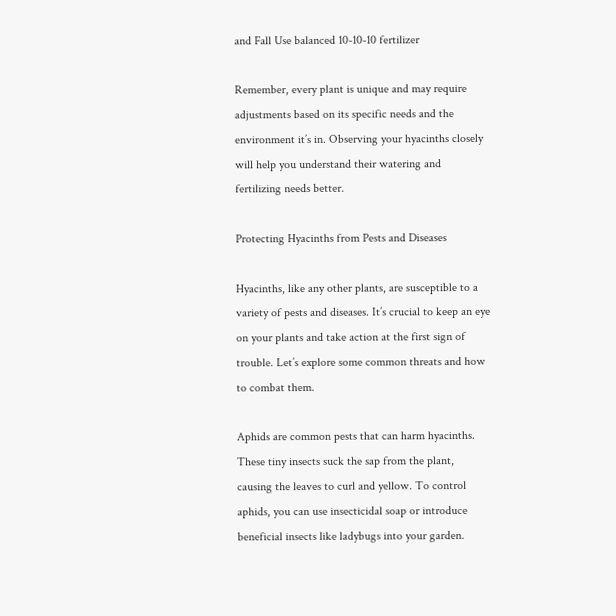and Fall Use balanced 10-10-10 fertilizer

Remember, every plant is unique and may require adjustments based on its specific needs and the environment it’s in. Observing your hyacinths closely will help you understand their watering and fertilizing needs better.

Protecting Hyacinths from Pests and Diseases

Hyacinths, like any other plants, are susceptible to a variety of pests and diseases. It’s crucial to keep an eye on your plants and take action at the first sign of trouble. Let’s explore some common threats and how to combat them.

Aphids are common pests that can harm hyacinths. These tiny insects suck the sap from the plant, causing the leaves to curl and yellow. To control aphids, you can use insecticidal soap or introduce beneficial insects like ladybugs into your garden.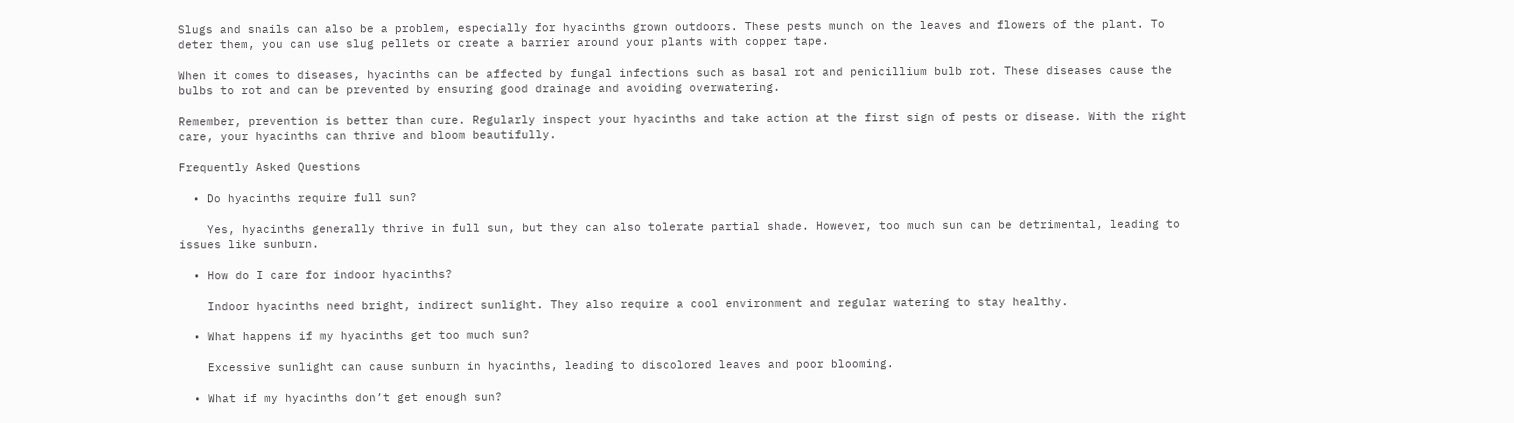Slugs and snails can also be a problem, especially for hyacinths grown outdoors. These pests munch on the leaves and flowers of the plant. To deter them, you can use slug pellets or create a barrier around your plants with copper tape.

When it comes to diseases, hyacinths can be affected by fungal infections such as basal rot and penicillium bulb rot. These diseases cause the bulbs to rot and can be prevented by ensuring good drainage and avoiding overwatering.

Remember, prevention is better than cure. Regularly inspect your hyacinths and take action at the first sign of pests or disease. With the right care, your hyacinths can thrive and bloom beautifully.

Frequently Asked Questions

  • Do hyacinths require full sun?

    Yes, hyacinths generally thrive in full sun, but they can also tolerate partial shade. However, too much sun can be detrimental, leading to issues like sunburn.

  • How do I care for indoor hyacinths?

    Indoor hyacinths need bright, indirect sunlight. They also require a cool environment and regular watering to stay healthy.

  • What happens if my hyacinths get too much sun?

    Excessive sunlight can cause sunburn in hyacinths, leading to discolored leaves and poor blooming.

  • What if my hyacinths don’t get enough sun?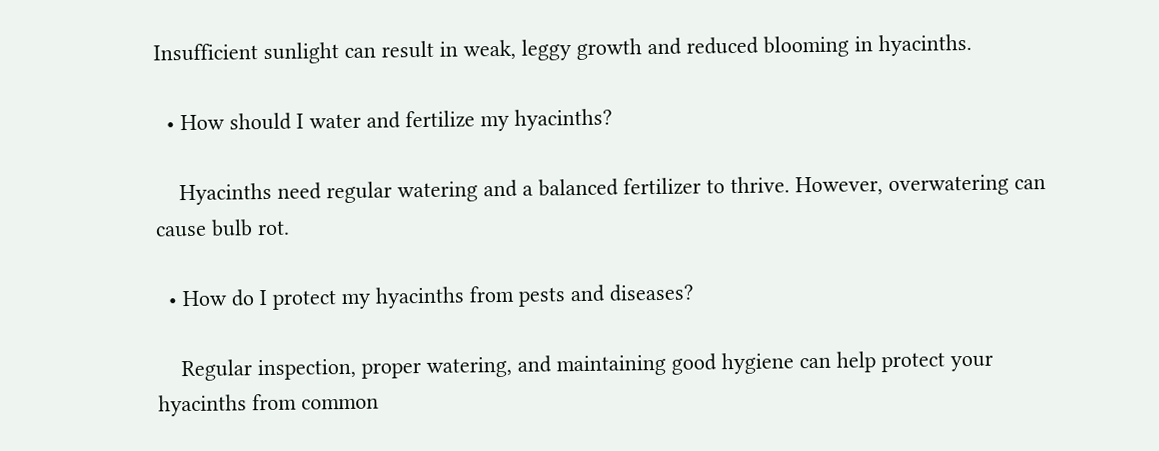Insufficient sunlight can result in weak, leggy growth and reduced blooming in hyacinths.

  • How should I water and fertilize my hyacinths?

    Hyacinths need regular watering and a balanced fertilizer to thrive. However, overwatering can cause bulb rot.

  • How do I protect my hyacinths from pests and diseases?

    Regular inspection, proper watering, and maintaining good hygiene can help protect your hyacinths from common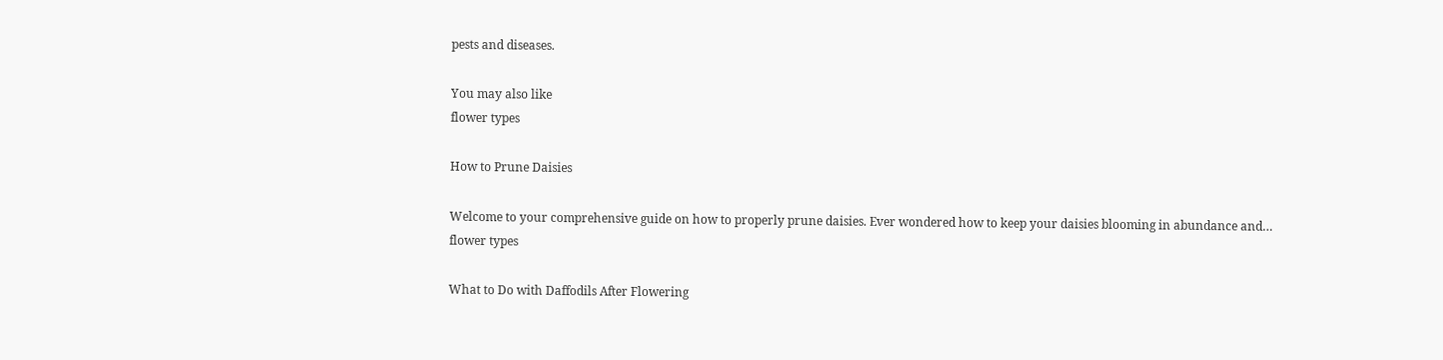pests and diseases.

You may also like
flower types

How to Prune Daisies

Welcome to your comprehensive guide on how to properly prune daisies. Ever wondered how to keep your daisies blooming in abundance and…
flower types

What to Do with Daffodils After Flowering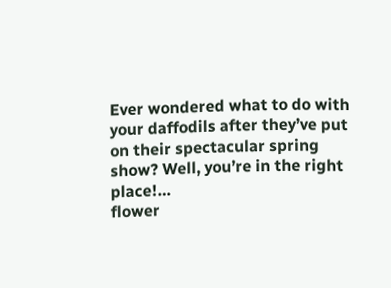Ever wondered what to do with your daffodils after they’ve put on their spectacular spring show? Well, you’re in the right place!…
flower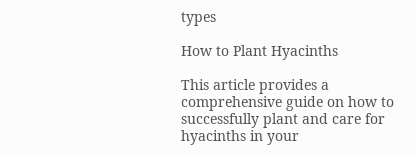types

How to Plant Hyacinths

This article provides a comprehensive guide on how to successfully plant and care for hyacinths in your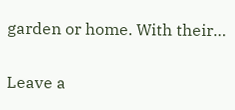garden or home. With their…

Leave a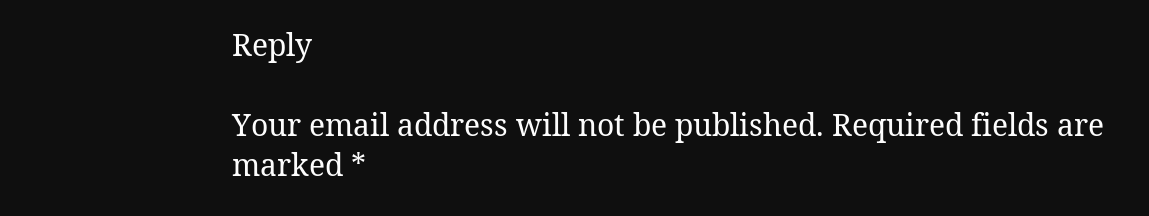Reply

Your email address will not be published. Required fields are marked *